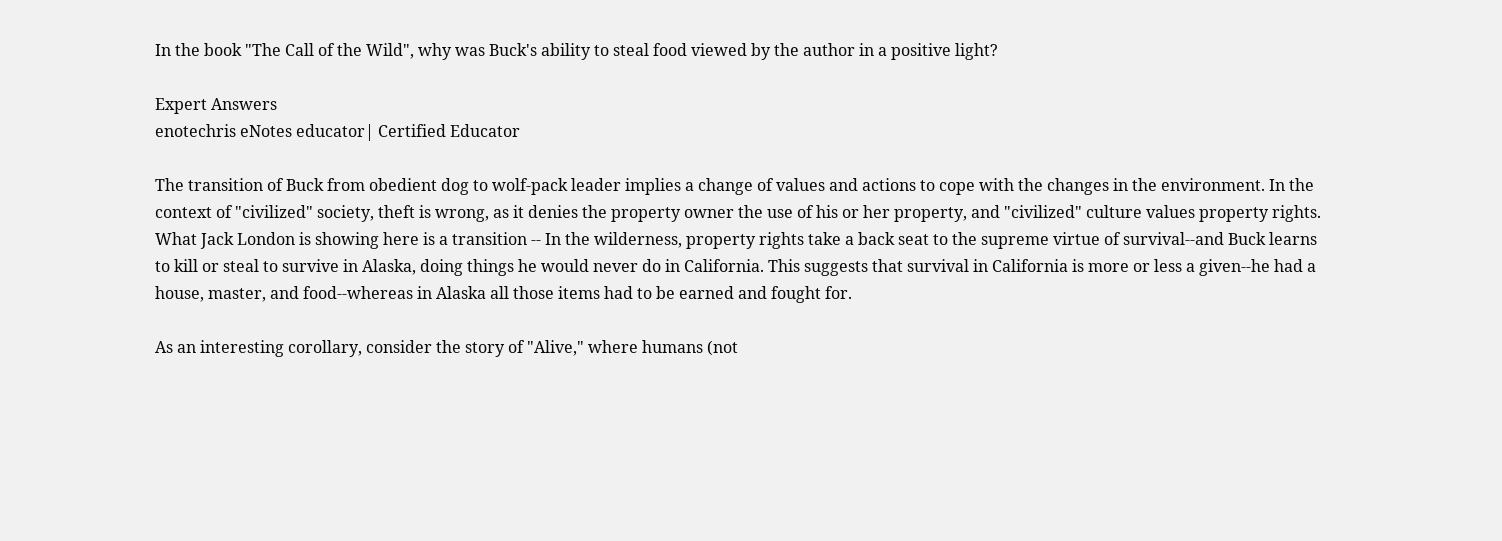In the book "The Call of the Wild", why was Buck's ability to steal food viewed by the author in a positive light?

Expert Answers
enotechris eNotes educator| Certified Educator

The transition of Buck from obedient dog to wolf-pack leader implies a change of values and actions to cope with the changes in the environment. In the context of "civilized" society, theft is wrong, as it denies the property owner the use of his or her property, and "civilized" culture values property rights. What Jack London is showing here is a transition -- In the wilderness, property rights take a back seat to the supreme virtue of survival--and Buck learns to kill or steal to survive in Alaska, doing things he would never do in California. This suggests that survival in California is more or less a given--he had a house, master, and food--whereas in Alaska all those items had to be earned and fought for.

As an interesting corollary, consider the story of "Alive," where humans (not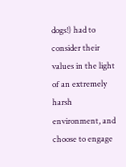dogs!) had to consider their values in the light of an extremely harsh environment, and choose to engage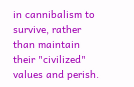in cannibalism to survive, rather than maintain their "civilized" values and perish.